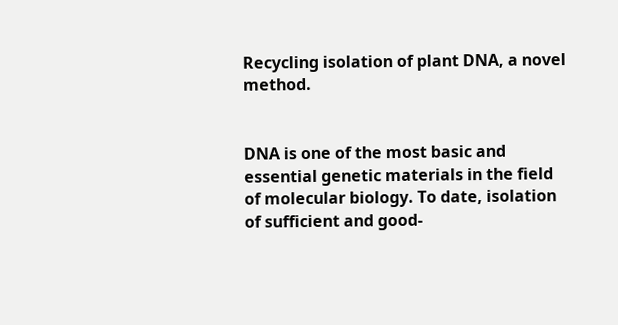Recycling isolation of plant DNA, a novel method.


DNA is one of the most basic and essential genetic materials in the field of molecular biology. To date, isolation of sufficient and good-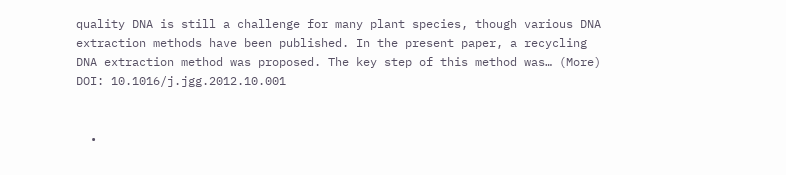quality DNA is still a challenge for many plant species, though various DNA extraction methods have been published. In the present paper, a recycling DNA extraction method was proposed. The key step of this method was… (More)
DOI: 10.1016/j.jgg.2012.10.001


  •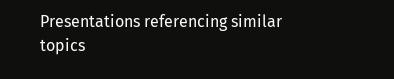Presentations referencing similar topics